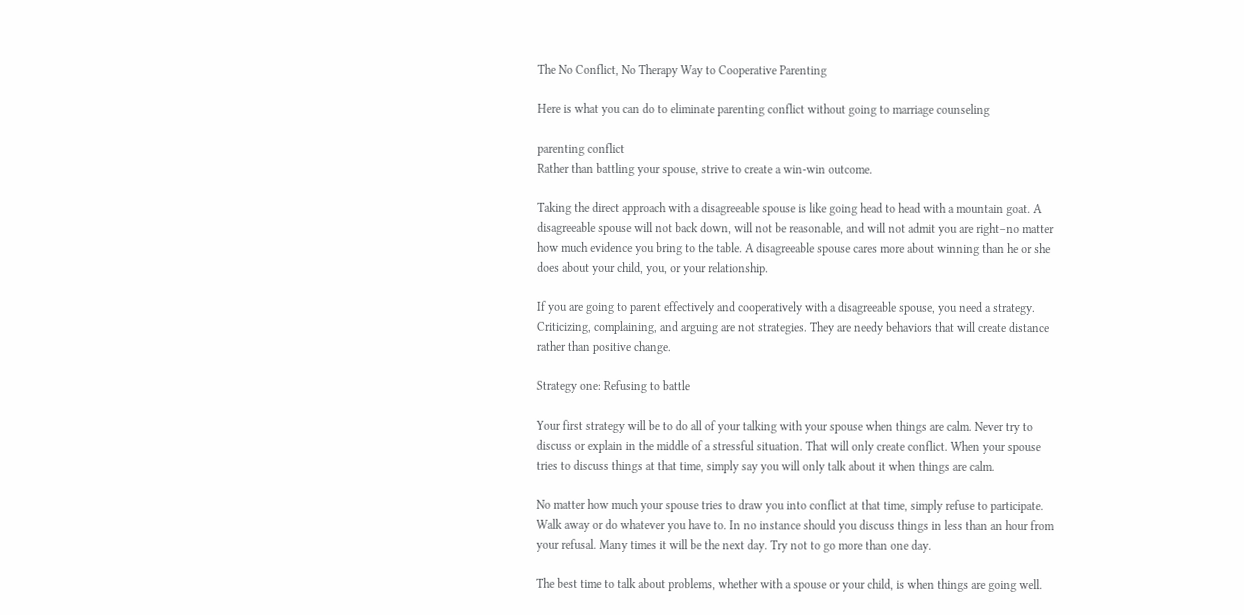The No Conflict, No Therapy Way to Cooperative Parenting

Here is what you can do to eliminate parenting conflict without going to marriage counseling

parenting conflict
Rather than battling your spouse, strive to create a win-win outcome.

Taking the direct approach with a disagreeable spouse is like going head to head with a mountain goat. A disagreeable spouse will not back down, will not be reasonable, and will not admit you are right–no matter how much evidence you bring to the table. A disagreeable spouse cares more about winning than he or she does about your child, you, or your relationship.

If you are going to parent effectively and cooperatively with a disagreeable spouse, you need a strategy. Criticizing, complaining, and arguing are not strategies. They are needy behaviors that will create distance rather than positive change.

Strategy one: Refusing to battle

Your first strategy will be to do all of your talking with your spouse when things are calm. Never try to discuss or explain in the middle of a stressful situation. That will only create conflict. When your spouse tries to discuss things at that time, simply say you will only talk about it when things are calm.

No matter how much your spouse tries to draw you into conflict at that time, simply refuse to participate. Walk away or do whatever you have to. In no instance should you discuss things in less than an hour from your refusal. Many times it will be the next day. Try not to go more than one day.

The best time to talk about problems, whether with a spouse or your child, is when things are going well.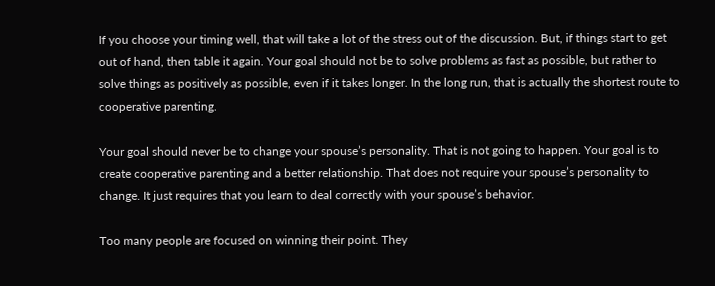If you choose your timing well, that will take a lot of the stress out of the discussion. But, if things start to get out of hand, then table it again. Your goal should not be to solve problems as fast as possible, but rather to solve things as positively as possible, even if it takes longer. In the long run, that is actually the shortest route to cooperative parenting.

Your goal should never be to change your spouse’s personality. That is not going to happen. Your goal is to create cooperative parenting and a better relationship. That does not require your spouse’s personality to change. It just requires that you learn to deal correctly with your spouse’s behavior.

Too many people are focused on winning their point. They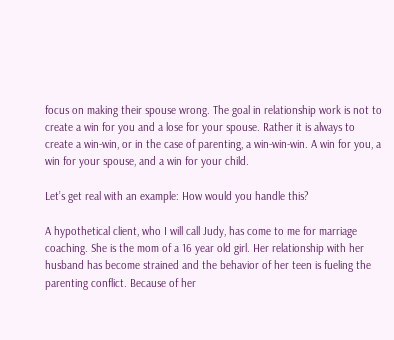focus on making their spouse wrong. The goal in relationship work is not to create a win for you and a lose for your spouse. Rather it is always to create a win-win, or in the case of parenting, a win-win-win. A win for you, a win for your spouse, and a win for your child.

Let’s get real with an example: How would you handle this?

A hypothetical client, who I will call Judy, has come to me for marriage coaching. She is the mom of a 16 year old girl. Her relationship with her husband has become strained and the behavior of her teen is fueling the parenting conflict. Because of her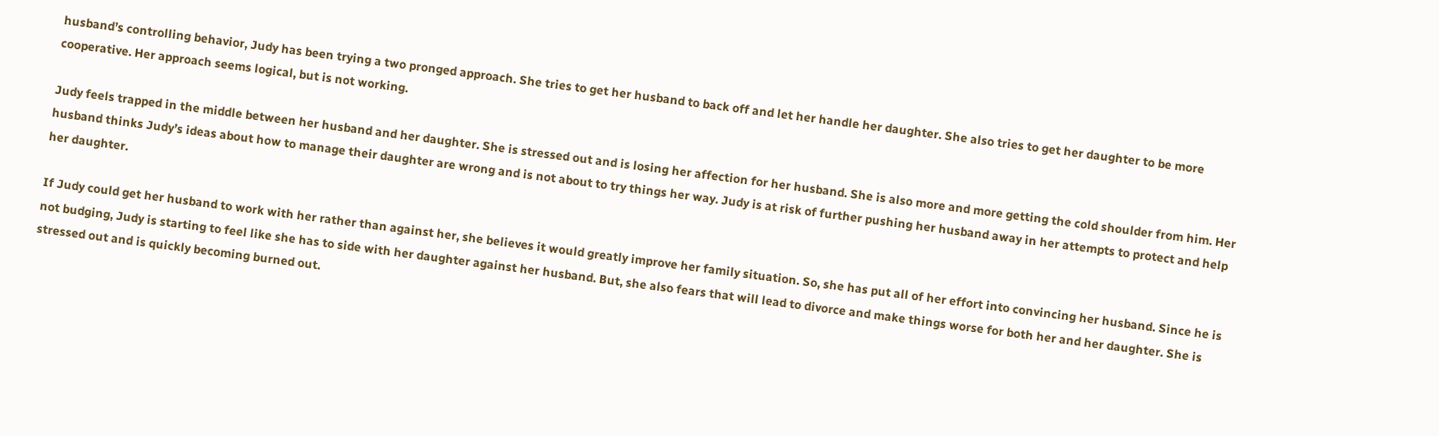husband’s controlling behavior, Judy has been trying a two pronged approach. She tries to get her husband to back off and let her handle her daughter. She also tries to get her daughter to be more cooperative. Her approach seems logical, but is not working.

Judy feels trapped in the middle between her husband and her daughter. She is stressed out and is losing her affection for her husband. She is also more and more getting the cold shoulder from him. Her husband thinks Judy’s ideas about how to manage their daughter are wrong and is not about to try things her way. Judy is at risk of further pushing her husband away in her attempts to protect and help her daughter.

If Judy could get her husband to work with her rather than against her, she believes it would greatly improve her family situation. So, she has put all of her effort into convincing her husband. Since he is not budging, Judy is starting to feel like she has to side with her daughter against her husband. But, she also fears that will lead to divorce and make things worse for both her and her daughter. She is stressed out and is quickly becoming burned out.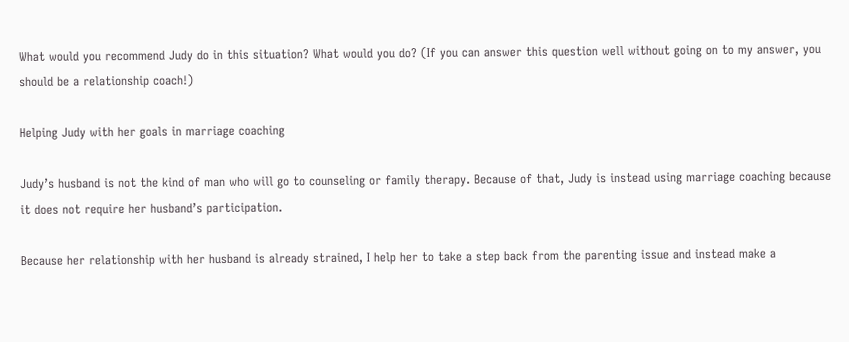What would you recommend Judy do in this situation? What would you do? (If you can answer this question well without going on to my answer, you should be a relationship coach!)

Helping Judy with her goals in marriage coaching

Judy’s husband is not the kind of man who will go to counseling or family therapy. Because of that, Judy is instead using marriage coaching because it does not require her husband’s participation.

Because her relationship with her husband is already strained, I help her to take a step back from the parenting issue and instead make a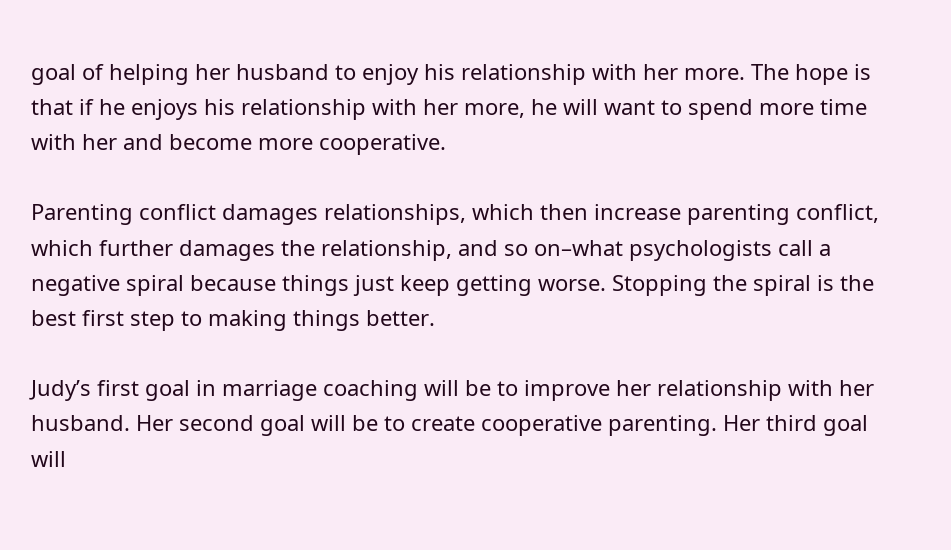goal of helping her husband to enjoy his relationship with her more. The hope is that if he enjoys his relationship with her more, he will want to spend more time with her and become more cooperative.

Parenting conflict damages relationships, which then increase parenting conflict, which further damages the relationship, and so on–what psychologists call a negative spiral because things just keep getting worse. Stopping the spiral is the best first step to making things better.

Judy’s first goal in marriage coaching will be to improve her relationship with her husband. Her second goal will be to create cooperative parenting. Her third goal will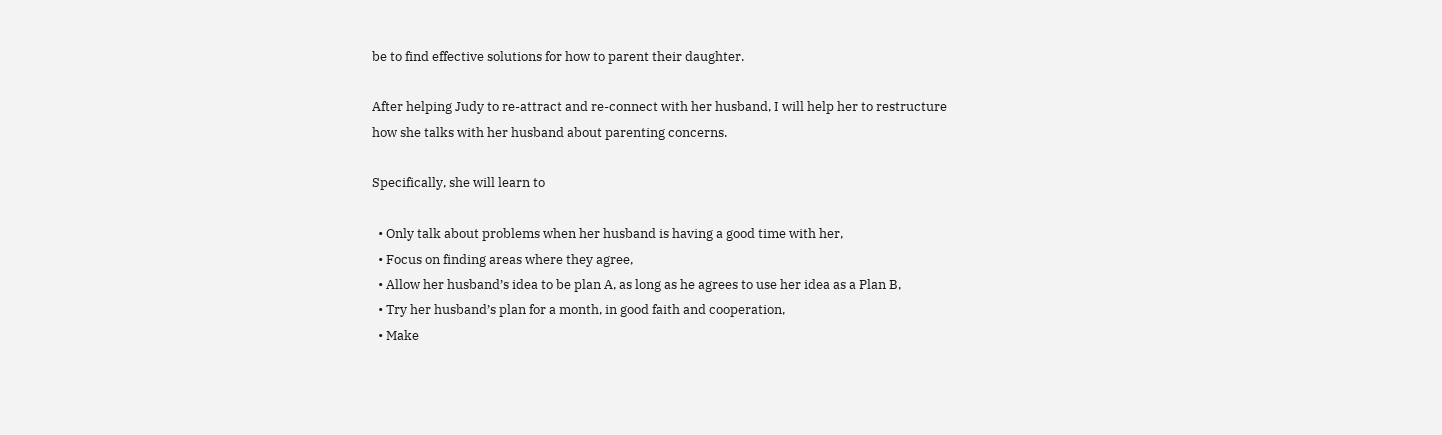be to find effective solutions for how to parent their daughter.

After helping Judy to re-attract and re-connect with her husband, I will help her to restructure how she talks with her husband about parenting concerns.

Specifically, she will learn to

  • Only talk about problems when her husband is having a good time with her,
  • Focus on finding areas where they agree,
  • Allow her husband’s idea to be plan A, as long as he agrees to use her idea as a Plan B,
  • Try her husband’s plan for a month, in good faith and cooperation,
  • Make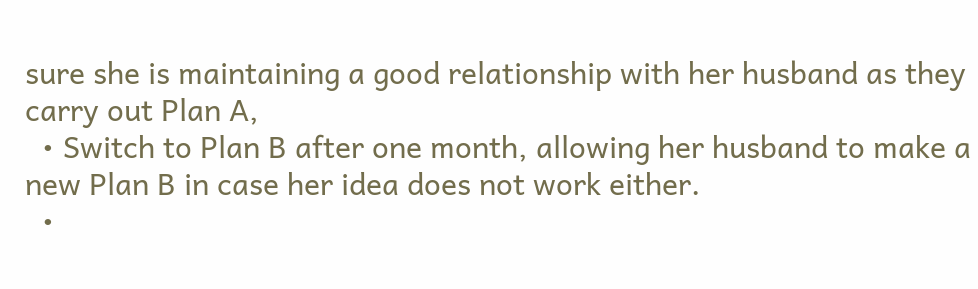sure she is maintaining a good relationship with her husband as they carry out Plan A,
  • Switch to Plan B after one month, allowing her husband to make a new Plan B in case her idea does not work either.
  •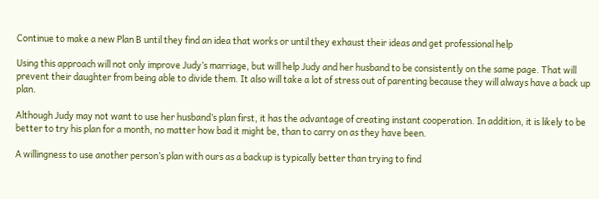Continue to make a new Plan B until they find an idea that works or until they exhaust their ideas and get professional help

Using this approach will not only improve Judy’s marriage, but will help Judy and her husband to be consistently on the same page. That will prevent their daughter from being able to divide them. It also will take a lot of stress out of parenting because they will always have a back up plan.

Although Judy may not want to use her husband’s plan first, it has the advantage of creating instant cooperation. In addition, it is likely to be better to try his plan for a month, no matter how bad it might be, than to carry on as they have been.

A willingness to use another person’s plan with ours as a backup is typically better than trying to find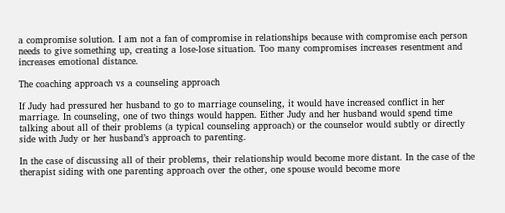a compromise solution. I am not a fan of compromise in relationships because with compromise each person needs to give something up, creating a lose-lose situation. Too many compromises increases resentment and increases emotional distance.

The coaching approach vs a counseling approach

If Judy had pressured her husband to go to marriage counseling, it would have increased conflict in her marriage. In counseling, one of two things would happen. Either Judy and her husband would spend time talking about all of their problems (a typical counseling approach) or the counselor would subtly or directly side with Judy or her husband’s approach to parenting.

In the case of discussing all of their problems, their relationship would become more distant. In the case of the therapist siding with one parenting approach over the other, one spouse would become more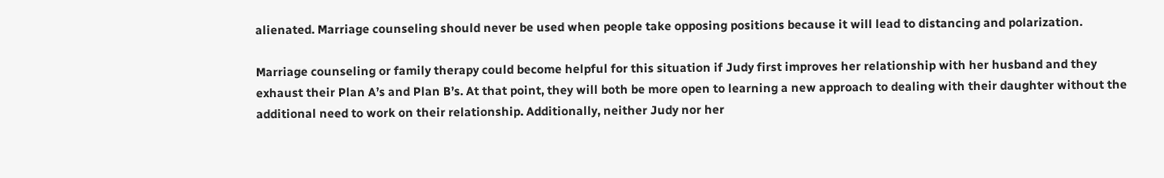alienated. Marriage counseling should never be used when people take opposing positions because it will lead to distancing and polarization.

Marriage counseling or family therapy could become helpful for this situation if Judy first improves her relationship with her husband and they exhaust their Plan A’s and Plan B’s. At that point, they will both be more open to learning a new approach to dealing with their daughter without the additional need to work on their relationship. Additionally, neither Judy nor her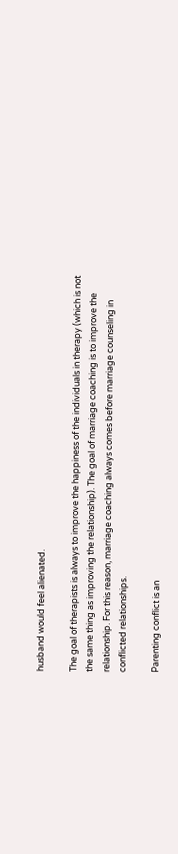husband would feel alienated.

The goal of therapists is always to improve the happiness of the individuals in therapy (which is not the same thing as improving the relationship). The goal of marriage coaching is to improve the relationship. For this reason, marriage coaching always comes before marriage counseling in conflicted relationships.

Parenting conflict is an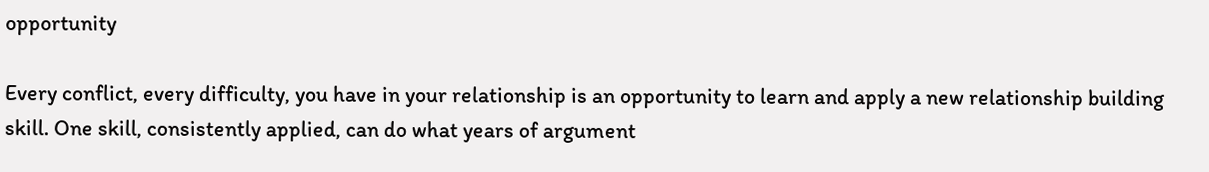opportunity

Every conflict, every difficulty, you have in your relationship is an opportunity to learn and apply a new relationship building skill. One skill, consistently applied, can do what years of argument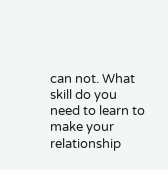can not. What skill do you need to learn to make your relationship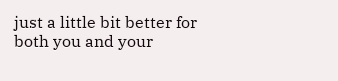just a little bit better for both you and your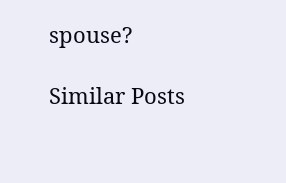spouse?

Similar Posts